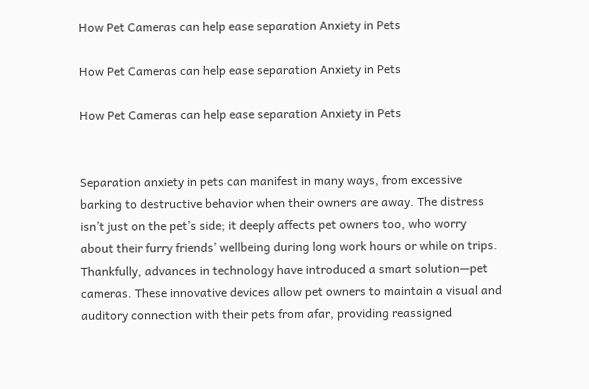How Pet Cameras can help ease separation Anxiety in Pets

How Pet Cameras can help ease separation Anxiety in Pets

How Pet Cameras can help ease separation Anxiety in Pets


Separation anxiety in pets can manifest in many ways, from excessive barking to destructive behavior when their owners are away. The distress isn’t just on the pet’s side; it deeply affects pet owners too, who worry about their furry friends’ wellbeing during long work hours or while on trips. Thankfully, advances in technology have introduced a smart solution—pet cameras. These innovative devices allow pet owners to maintain a visual and auditory connection with their pets from afar, providing reassigned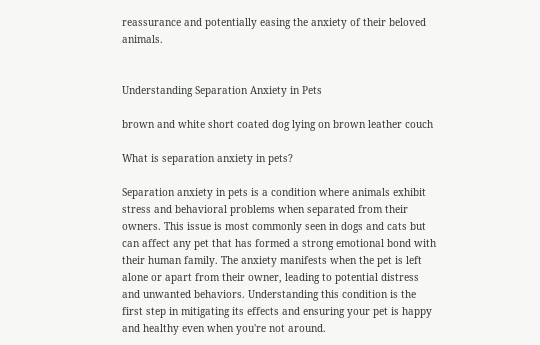reassurance and potentially easing the anxiety of their beloved animals.


Understanding Separation Anxiety in Pets

brown and white short coated dog lying on brown leather couch

What is separation anxiety in pets?

Separation anxiety in pets is a condition where animals exhibit stress and behavioral problems when separated from their owners. This issue is most commonly seen in dogs and cats but can affect any pet that has formed a strong emotional bond with their human family. The anxiety manifests when the pet is left alone or apart from their owner, leading to potential distress and unwanted behaviors. Understanding this condition is the first step in mitigating its effects and ensuring your pet is happy and healthy even when you're not around.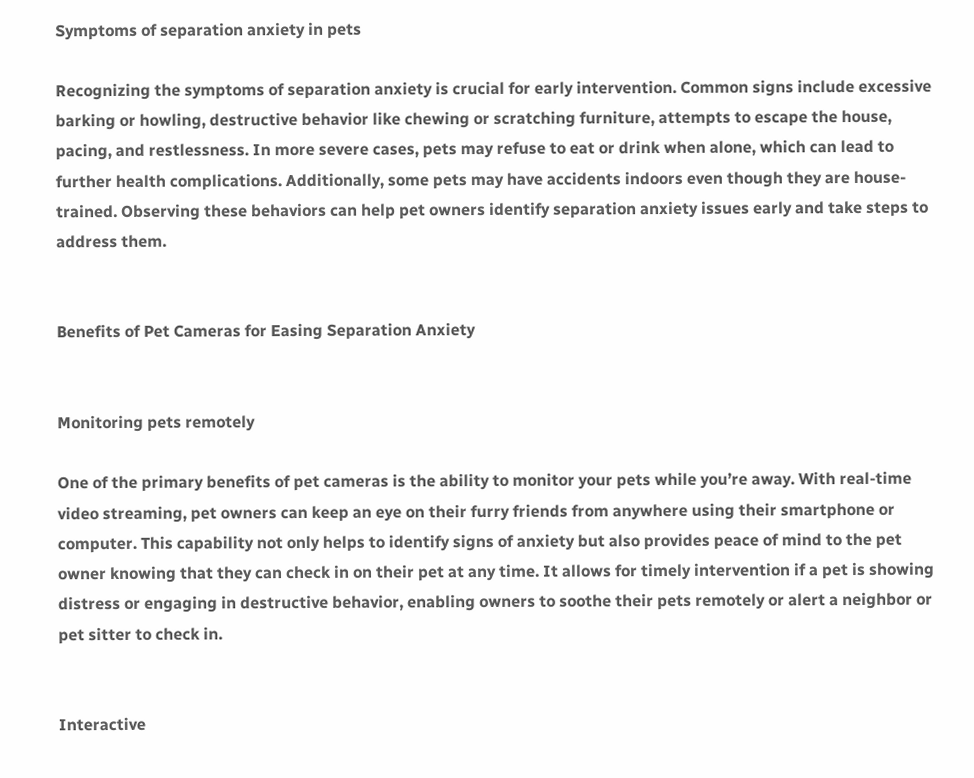Symptoms of separation anxiety in pets

Recognizing the symptoms of separation anxiety is crucial for early intervention. Common signs include excessive barking or howling, destructive behavior like chewing or scratching furniture, attempts to escape the house, pacing, and restlessness. In more severe cases, pets may refuse to eat or drink when alone, which can lead to further health complications. Additionally, some pets may have accidents indoors even though they are house-trained. Observing these behaviors can help pet owners identify separation anxiety issues early and take steps to address them.


Benefits of Pet Cameras for Easing Separation Anxiety


Monitoring pets remotely

One of the primary benefits of pet cameras is the ability to monitor your pets while you’re away. With real-time video streaming, pet owners can keep an eye on their furry friends from anywhere using their smartphone or computer. This capability not only helps to identify signs of anxiety but also provides peace of mind to the pet owner knowing that they can check in on their pet at any time. It allows for timely intervention if a pet is showing distress or engaging in destructive behavior, enabling owners to soothe their pets remotely or alert a neighbor or pet sitter to check in.


Interactive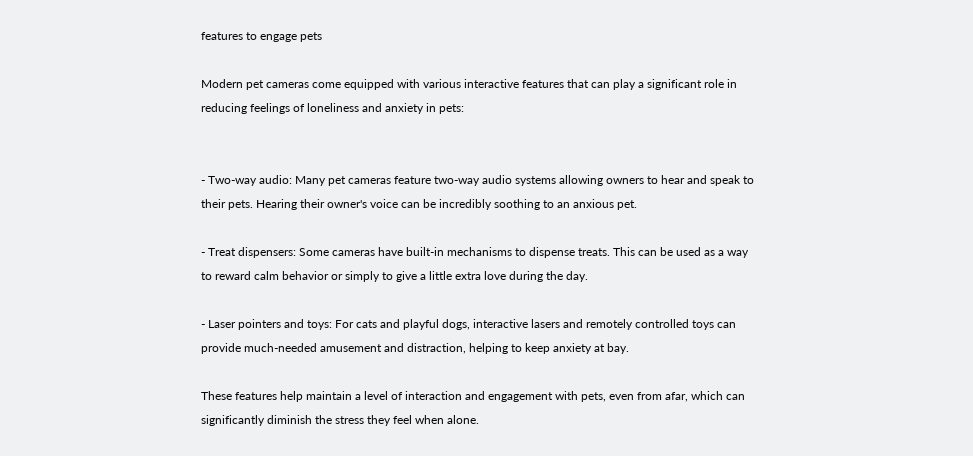features to engage pets

Modern pet cameras come equipped with various interactive features that can play a significant role in reducing feelings of loneliness and anxiety in pets:


- Two-way audio: Many pet cameras feature two-way audio systems allowing owners to hear and speak to their pets. Hearing their owner's voice can be incredibly soothing to an anxious pet.

- Treat dispensers: Some cameras have built-in mechanisms to dispense treats. This can be used as a way to reward calm behavior or simply to give a little extra love during the day.

- Laser pointers and toys: For cats and playful dogs, interactive lasers and remotely controlled toys can provide much-needed amusement and distraction, helping to keep anxiety at bay.

These features help maintain a level of interaction and engagement with pets, even from afar, which can significantly diminish the stress they feel when alone.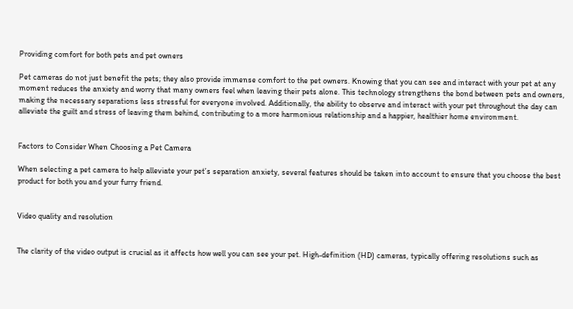Providing comfort for both pets and pet owners

Pet cameras do not just benefit the pets; they also provide immense comfort to the pet owners. Knowing that you can see and interact with your pet at any moment reduces the anxiety and worry that many owners feel when leaving their pets alone. This technology strengthens the bond between pets and owners, making the necessary separations less stressful for everyone involved. Additionally, the ability to observe and interact with your pet throughout the day can alleviate the guilt and stress of leaving them behind, contributing to a more harmonious relationship and a happier, healthier home environment.


Factors to Consider When Choosing a Pet Camera

When selecting a pet camera to help alleviate your pet’s separation anxiety, several features should be taken into account to ensure that you choose the best product for both you and your furry friend.


Video quality and resolution


The clarity of the video output is crucial as it affects how well you can see your pet. High-definition (HD) cameras, typically offering resolutions such as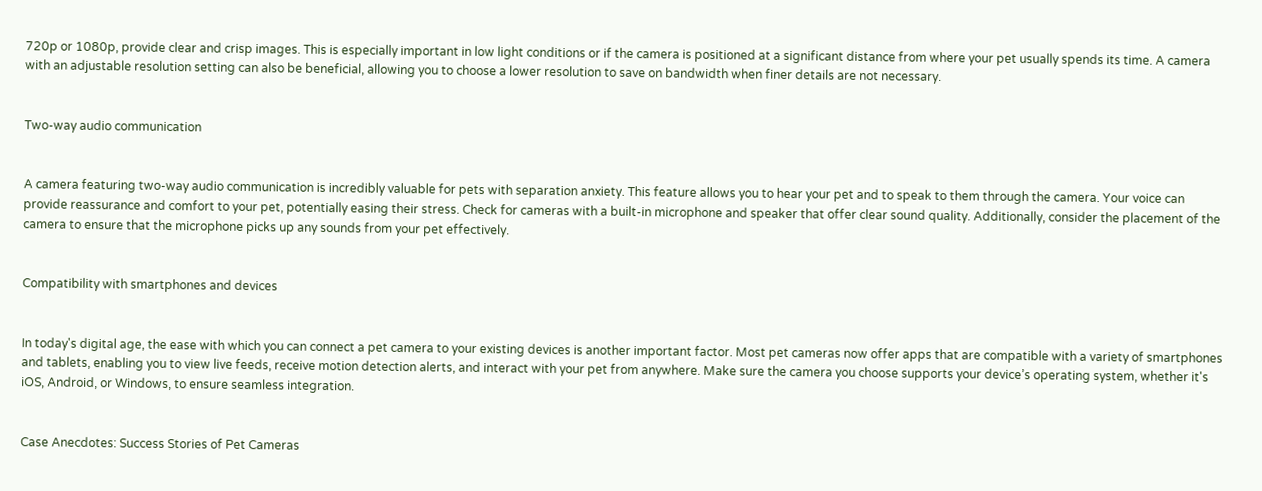720p or 1080p, provide clear and crisp images. This is especially important in low light conditions or if the camera is positioned at a significant distance from where your pet usually spends its time. A camera with an adjustable resolution setting can also be beneficial, allowing you to choose a lower resolution to save on bandwidth when finer details are not necessary.


Two-way audio communication


A camera featuring two-way audio communication is incredibly valuable for pets with separation anxiety. This feature allows you to hear your pet and to speak to them through the camera. Your voice can provide reassurance and comfort to your pet, potentially easing their stress. Check for cameras with a built-in microphone and speaker that offer clear sound quality. Additionally, consider the placement of the camera to ensure that the microphone picks up any sounds from your pet effectively.


Compatibility with smartphones and devices


In today's digital age, the ease with which you can connect a pet camera to your existing devices is another important factor. Most pet cameras now offer apps that are compatible with a variety of smartphones and tablets, enabling you to view live feeds, receive motion detection alerts, and interact with your pet from anywhere. Make sure the camera you choose supports your device’s operating system, whether it's iOS, Android, or Windows, to ensure seamless integration.


Case Anecdotes: Success Stories of Pet Cameras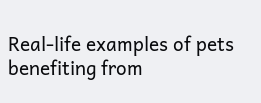Real-life examples of pets benefiting from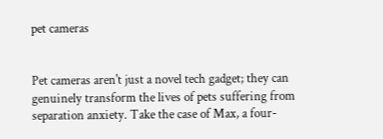pet cameras


Pet cameras aren't just a novel tech gadget; they can genuinely transform the lives of pets suffering from separation anxiety. Take the case of Max, a four-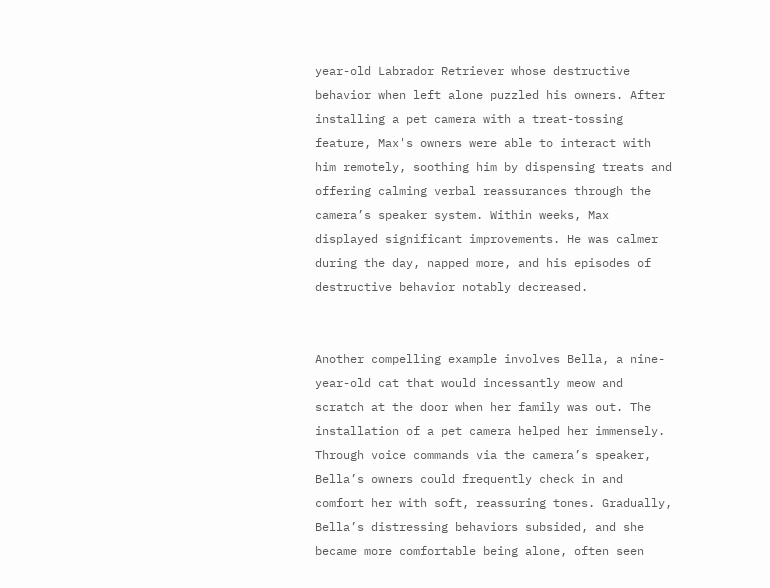year-old Labrador Retriever whose destructive behavior when left alone puzzled his owners. After installing a pet camera with a treat-tossing feature, Max's owners were able to interact with him remotely, soothing him by dispensing treats and offering calming verbal reassurances through the camera’s speaker system. Within weeks, Max displayed significant improvements. He was calmer during the day, napped more, and his episodes of destructive behavior notably decreased.


Another compelling example involves Bella, a nine-year-old cat that would incessantly meow and scratch at the door when her family was out. The installation of a pet camera helped her immensely. Through voice commands via the camera’s speaker, Bella’s owners could frequently check in and comfort her with soft, reassuring tones. Gradually, Bella’s distressing behaviors subsided, and she became more comfortable being alone, often seen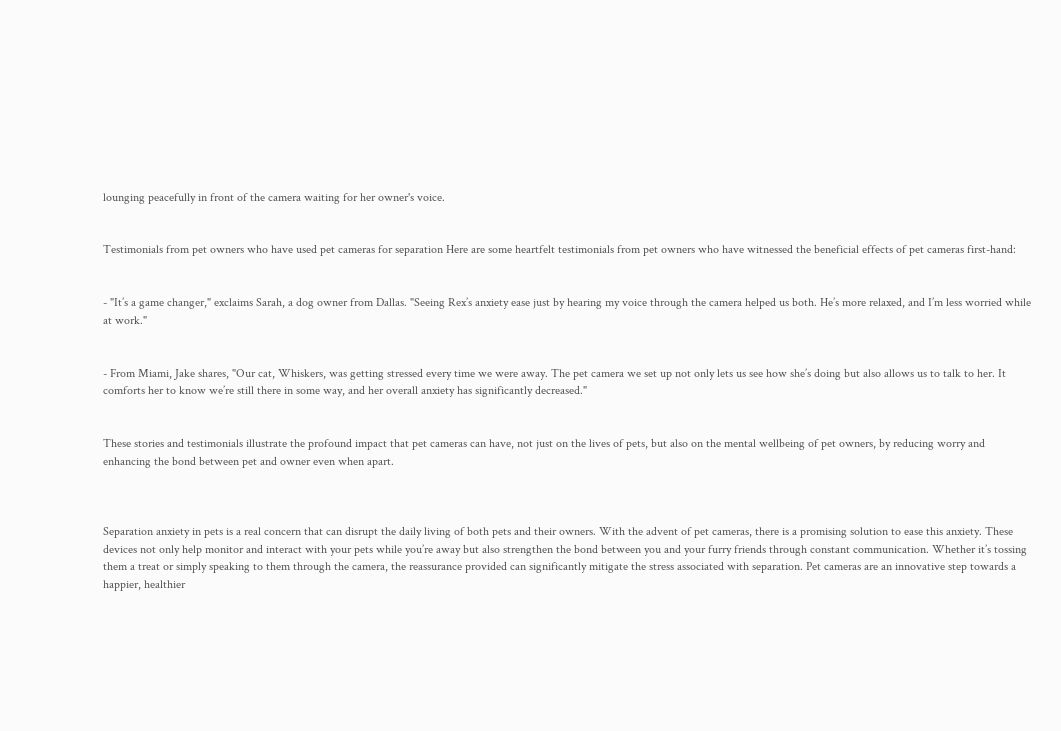lounging peacefully in front of the camera waiting for her owner's voice.


Testimonials from pet owners who have used pet cameras for separation Here are some heartfelt testimonials from pet owners who have witnessed the beneficial effects of pet cameras first-hand:


- "It’s a game changer," exclaims Sarah, a dog owner from Dallas. "Seeing Rex’s anxiety ease just by hearing my voice through the camera helped us both. He’s more relaxed, and I’m less worried while at work."


- From Miami, Jake shares, "Our cat, Whiskers, was getting stressed every time we were away. The pet camera we set up not only lets us see how she’s doing but also allows us to talk to her. It comforts her to know we’re still there in some way, and her overall anxiety has significantly decreased."


These stories and testimonials illustrate the profound impact that pet cameras can have, not just on the lives of pets, but also on the mental wellbeing of pet owners, by reducing worry and enhancing the bond between pet and owner even when apart.



Separation anxiety in pets is a real concern that can disrupt the daily living of both pets and their owners. With the advent of pet cameras, there is a promising solution to ease this anxiety. These devices not only help monitor and interact with your pets while you’re away but also strengthen the bond between you and your furry friends through constant communication. Whether it’s tossing them a treat or simply speaking to them through the camera, the reassurance provided can significantly mitigate the stress associated with separation. Pet cameras are an innovative step towards a happier, healthier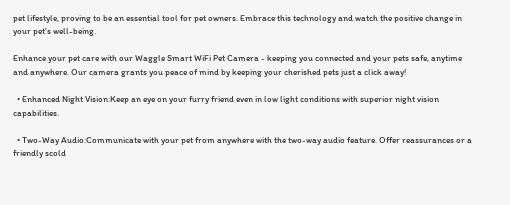pet lifestyle, proving to be an essential tool for pet owners. Embrace this technology and watch the positive change in your pet’s well-being.

Enhance your pet care with our Waggle Smart WiFi Pet Camera - keeping you connected and your pets safe, anytime and anywhere. Our camera grants you peace of mind by keeping your cherished pets just a click away!

  • Enhanced Night Vision:Keep an eye on your furry friend even in low light conditions with superior night vision capabilities.

  • Two-Way Audio:Communicate with your pet from anywhere with the two-way audio feature. Offer reassurances or a friendly scold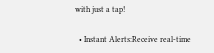with just a tap!

  • Instant Alerts:Receive real-time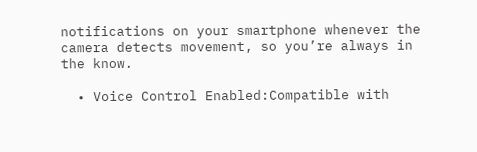notifications on your smartphone whenever the camera detects movement, so you’re always in the know.

  • Voice Control Enabled:Compatible with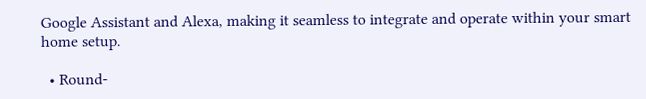Google Assistant and Alexa, making it seamless to integrate and operate within your smart home setup.

  • Round-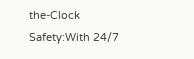the-Clock Safety:With 24/7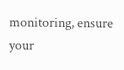monitoring, ensure your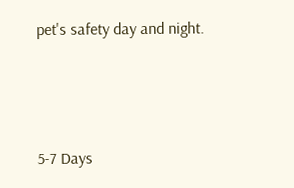pet's safety day and night.



5-7 Days